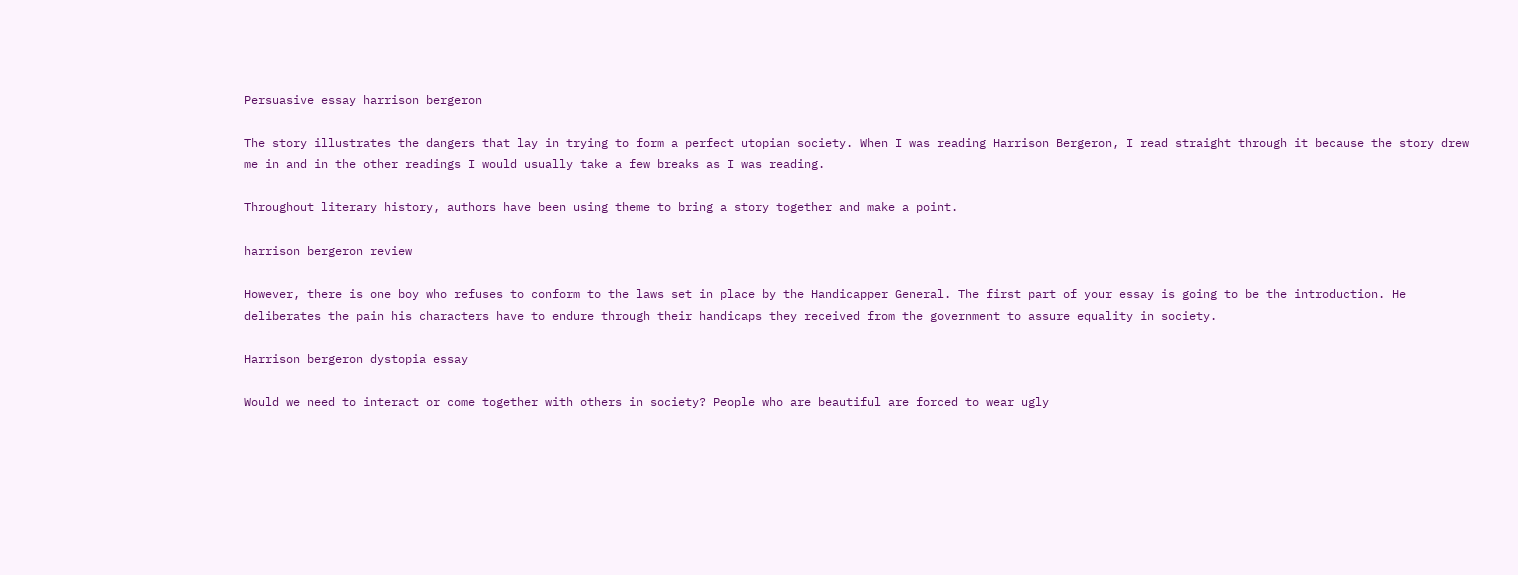Persuasive essay harrison bergeron

The story illustrates the dangers that lay in trying to form a perfect utopian society. When I was reading Harrison Bergeron, I read straight through it because the story drew me in and in the other readings I would usually take a few breaks as I was reading.

Throughout literary history, authors have been using theme to bring a story together and make a point.

harrison bergeron review

However, there is one boy who refuses to conform to the laws set in place by the Handicapper General. The first part of your essay is going to be the introduction. He deliberates the pain his characters have to endure through their handicaps they received from the government to assure equality in society.

Harrison bergeron dystopia essay

Would we need to interact or come together with others in society? People who are beautiful are forced to wear ugly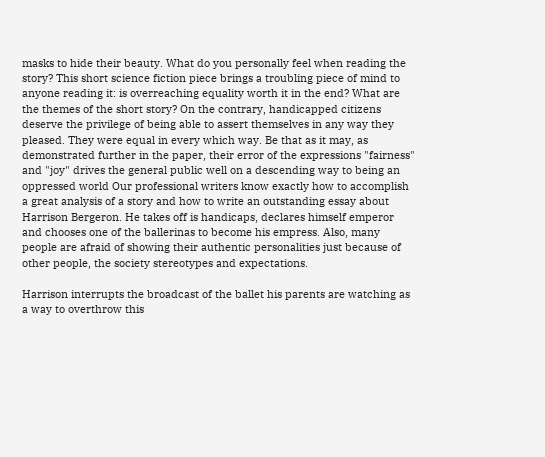masks to hide their beauty. What do you personally feel when reading the story? This short science fiction piece brings a troubling piece of mind to anyone reading it: is overreaching equality worth it in the end? What are the themes of the short story? On the contrary, handicapped citizens deserve the privilege of being able to assert themselves in any way they pleased. They were equal in every which way. Be that as it may, as demonstrated further in the paper, their error of the expressions "fairness" and "joy" drives the general public well on a descending way to being an oppressed world Our professional writers know exactly how to accomplish a great analysis of a story and how to write an outstanding essay about Harrison Bergeron. He takes off is handicaps, declares himself emperor and chooses one of the ballerinas to become his empress. Also, many people are afraid of showing their authentic personalities just because of other people, the society stereotypes and expectations.

Harrison interrupts the broadcast of the ballet his parents are watching as a way to overthrow this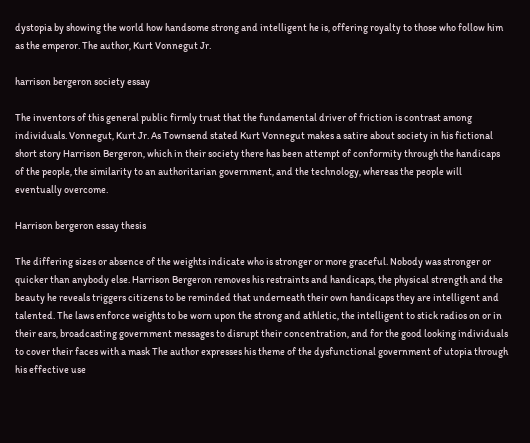dystopia by showing the world how handsome strong and intelligent he is, offering royalty to those who follow him as the emperor. The author, Kurt Vonnegut Jr.

harrison bergeron society essay

The inventors of this general public firmly trust that the fundamental driver of friction is contrast among individuals. Vonnegut, Kurt Jr. As Townsend stated Kurt Vonnegut makes a satire about society in his fictional short story Harrison Bergeron, which in their society there has been attempt of conformity through the handicaps of the people, the similarity to an authoritarian government, and the technology, whereas the people will eventually overcome.

Harrison bergeron essay thesis

The differing sizes or absence of the weights indicate who is stronger or more graceful. Nobody was stronger or quicker than anybody else. Harrison Bergeron removes his restraints and handicaps, the physical strength and the beauty he reveals triggers citizens to be reminded that underneath their own handicaps they are intelligent and talented. The laws enforce weights to be worn upon the strong and athletic, the intelligent to stick radios on or in their ears, broadcasting government messages to disrupt their concentration, and for the good looking individuals to cover their faces with a mask The author expresses his theme of the dysfunctional government of utopia through his effective use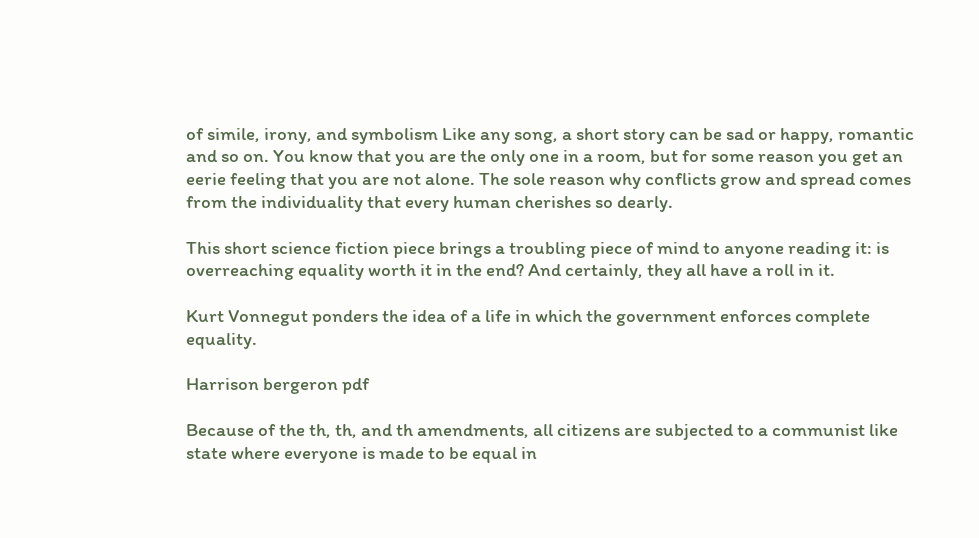of simile, irony, and symbolism Like any song, a short story can be sad or happy, romantic and so on. You know that you are the only one in a room, but for some reason you get an eerie feeling that you are not alone. The sole reason why conflicts grow and spread comes from the individuality that every human cherishes so dearly.

This short science fiction piece brings a troubling piece of mind to anyone reading it: is overreaching equality worth it in the end? And certainly, they all have a roll in it.

Kurt Vonnegut ponders the idea of a life in which the government enforces complete equality.

Harrison bergeron pdf

Because of the th, th, and th amendments, all citizens are subjected to a communist like state where everyone is made to be equal in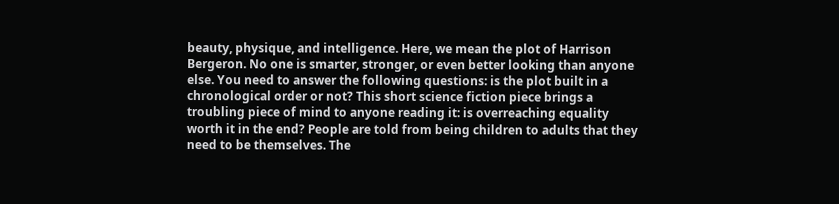beauty, physique, and intelligence. Here, we mean the plot of Harrison Bergeron. No one is smarter, stronger, or even better looking than anyone else. You need to answer the following questions: is the plot built in a chronological order or not? This short science fiction piece brings a troubling piece of mind to anyone reading it: is overreaching equality worth it in the end? People are told from being children to adults that they need to be themselves. The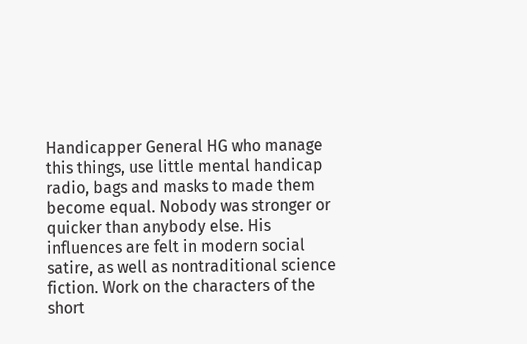Handicapper General HG who manage this things, use little mental handicap radio, bags and masks to made them become equal. Nobody was stronger or quicker than anybody else. His influences are felt in modern social satire, as well as nontraditional science fiction. Work on the characters of the short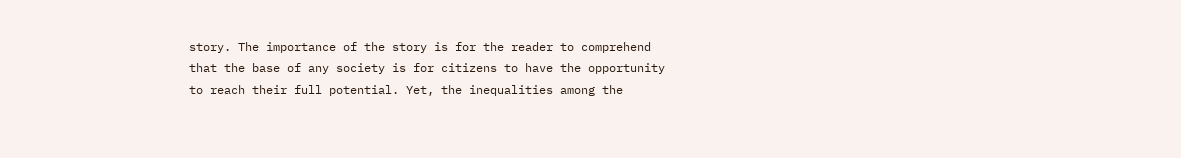story. The importance of the story is for the reader to comprehend that the base of any society is for citizens to have the opportunity to reach their full potential. Yet, the inequalities among the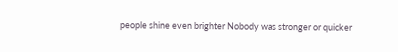people shine even brighter Nobody was stronger or quicker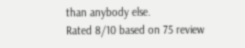than anybody else.
Rated 8/10 based on 75 review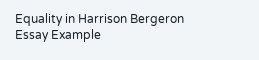Equality in Harrison Bergeron Essay Example